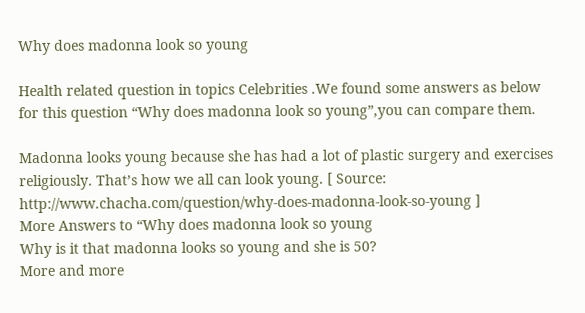Why does madonna look so young

Health related question in topics Celebrities .We found some answers as below for this question “Why does madonna look so young”,you can compare them.

Madonna looks young because she has had a lot of plastic surgery and exercises religiously. That’s how we all can look young. [ Source: http://www.chacha.com/question/why-does-madonna-look-so-young ]
More Answers to “Why does madonna look so young
Why is it that madonna looks so young and she is 50?
More and more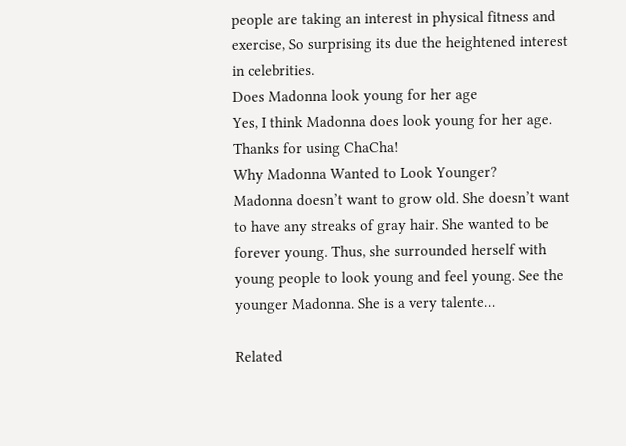people are taking an interest in physical fitness and exercise, So surprising its due the heightened interest in celebrities.
Does Madonna look young for her age
Yes, I think Madonna does look young for her age. Thanks for using ChaCha!
Why Madonna Wanted to Look Younger?
Madonna doesn’t want to grow old. She doesn’t want to have any streaks of gray hair. She wanted to be forever young. Thus, she surrounded herself with young people to look young and feel young. See the younger Madonna. She is a very talente…

Related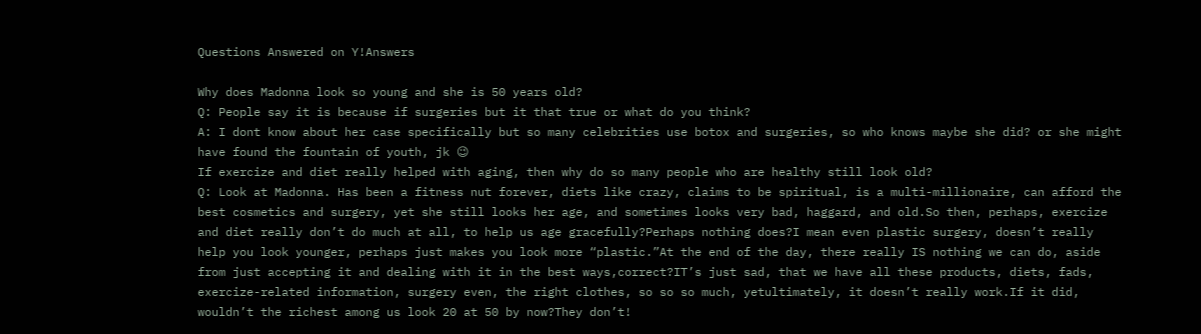Questions Answered on Y!Answers

Why does Madonna look so young and she is 50 years old?
Q: People say it is because if surgeries but it that true or what do you think?
A: I dont know about her case specifically but so many celebrities use botox and surgeries, so who knows maybe she did? or she might have found the fountain of youth, jk 😉
If exercize and diet really helped with aging, then why do so many people who are healthy still look old?
Q: Look at Madonna. Has been a fitness nut forever, diets like crazy, claims to be spiritual, is a multi-millionaire, can afford the best cosmetics and surgery, yet she still looks her age, and sometimes looks very bad, haggard, and old.So then, perhaps, exercize and diet really don’t do much at all, to help us age gracefully?Perhaps nothing does?I mean even plastic surgery, doesn’t really help you look younger, perhaps just makes you look more “plastic.”At the end of the day, there really IS nothing we can do, aside from just accepting it and dealing with it in the best ways,correct?IT’s just sad, that we have all these products, diets, fads, exercize-related information, surgery even, the right clothes, so so so much, yetultimately, it doesn’t really work.If it did, wouldn’t the richest among us look 20 at 50 by now?They don’t!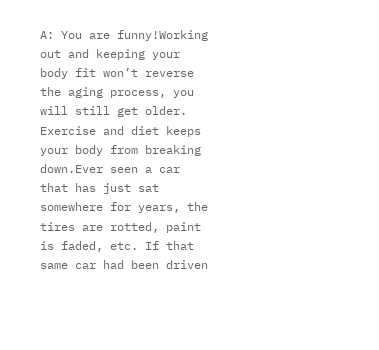A: You are funny!Working out and keeping your body fit won’t reverse the aging process, you will still get older. Exercise and diet keeps your body from breaking down.Ever seen a car that has just sat somewhere for years, the tires are rotted, paint is faded, etc. If that same car had been driven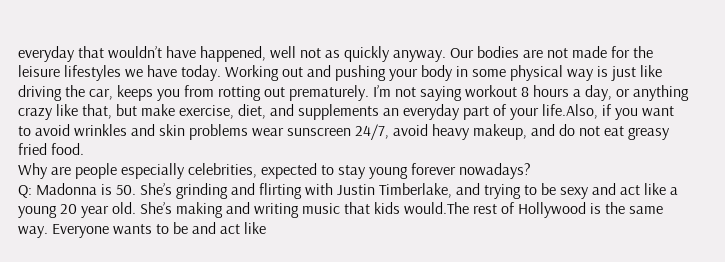everyday that wouldn’t have happened, well not as quickly anyway. Our bodies are not made for the leisure lifestyles we have today. Working out and pushing your body in some physical way is just like driving the car, keeps you from rotting out prematurely. I’m not saying workout 8 hours a day, or anything crazy like that, but make exercise, diet, and supplements an everyday part of your life.Also, if you want to avoid wrinkles and skin problems wear sunscreen 24/7, avoid heavy makeup, and do not eat greasy fried food.
Why are people especially celebrities, expected to stay young forever nowadays?
Q: Madonna is 50. She’s grinding and flirting with Justin Timberlake, and trying to be sexy and act like a young 20 year old. She’s making and writing music that kids would.The rest of Hollywood is the same way. Everyone wants to be and act like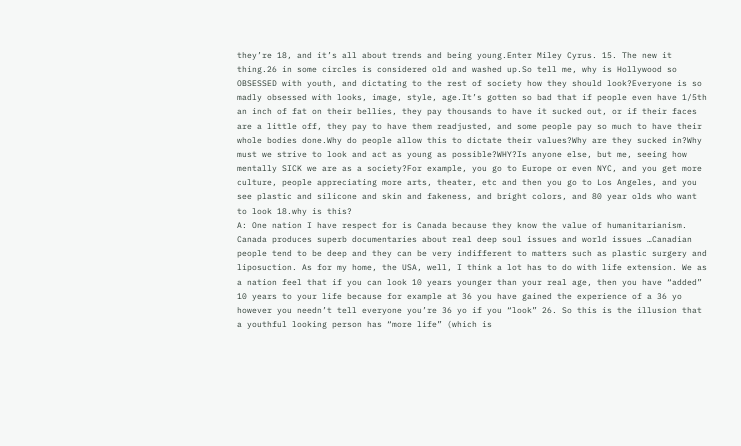they’re 18, and it’s all about trends and being young.Enter Miley Cyrus. 15. The new it thing.26 in some circles is considered old and washed up.So tell me, why is Hollywood so OBSESSED with youth, and dictating to the rest of society how they should look?Everyone is so madly obsessed with looks, image, style, age.It’s gotten so bad that if people even have 1/5th an inch of fat on their bellies, they pay thousands to have it sucked out, or if their faces are a little off, they pay to have them readjusted, and some people pay so much to have their whole bodies done.Why do people allow this to dictate their values?Why are they sucked in?Why must we strive to look and act as young as possible?WHY?Is anyone else, but me, seeing how mentally SICK we are as a society?For example, you go to Europe or even NYC, and you get more culture, people appreciating more arts, theater, etc and then you go to Los Angeles, and you see plastic and silicone and skin and fakeness, and bright colors, and 80 year olds who want to look 18.why is this?
A: One nation I have respect for is Canada because they know the value of humanitarianism. Canada produces superb documentaries about real deep soul issues and world issues …Canadian people tend to be deep and they can be very indifferent to matters such as plastic surgery and liposuction. As for my home, the USA, well, I think a lot has to do with life extension. We as a nation feel that if you can look 10 years younger than your real age, then you have “added” 10 years to your life because for example at 36 you have gained the experience of a 36 yo however you needn’t tell everyone you’re 36 yo if you “look” 26. So this is the illusion that a youthful looking person has “more life” (which is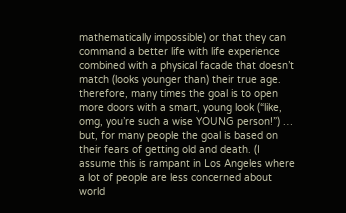mathematically impossible) or that they can command a better life with life experience combined with a physical facade that doesn’t match (looks younger than) their true age. therefore, many times the goal is to open more doors with a smart, young look (“like, omg, you’re such a wise YOUNG person!”) … but, for many people the goal is based on their fears of getting old and death. (I assume this is rampant in Los Angeles where a lot of people are less concerned about world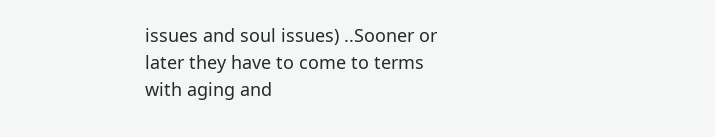issues and soul issues) ..Sooner or later they have to come to terms with aging and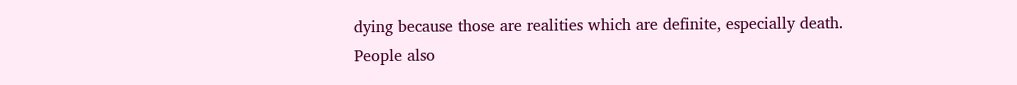dying because those are realities which are definite, especially death.
People also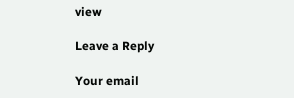view

Leave a Reply

Your email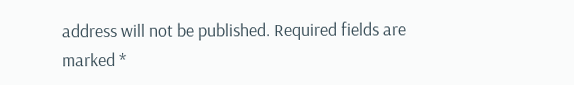address will not be published. Required fields are marked *